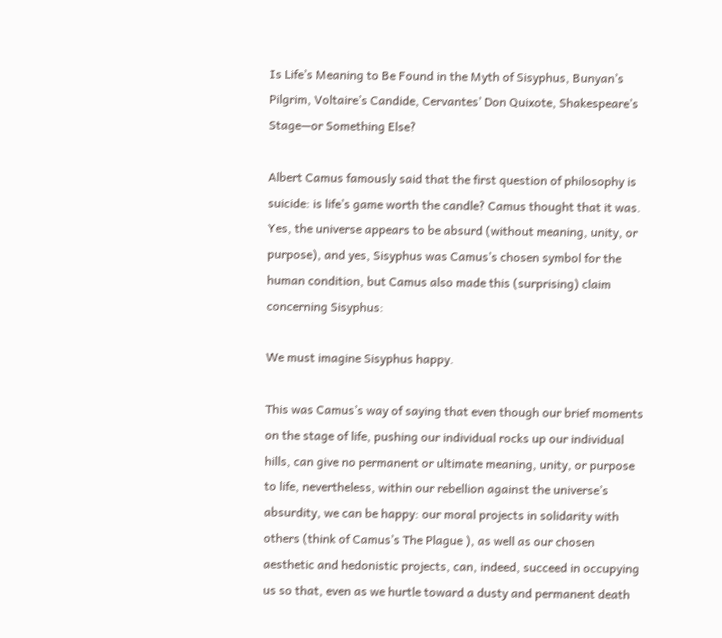Is Life’s Meaning to Be Found in the Myth of Sisyphus, Bunyan’s Pilgrim, Voltaire’s Candide, Cervantes’ Don Quixote, Shakespeare’s Stage—or Something Else?

Albert Camus famously said that the first question of philosophy is suicide: is life’s game worth the candle? Camus thought that it was. Yes, the universe appears to be absurd (without meaning, unity, or purpose), and yes, Sisyphus was Camus’s chosen symbol for the human condition, but Camus also made this (surprising) claim concerning Sisyphus:

We must imagine Sisyphus happy.

This was Camus’s way of saying that even though our brief moments on the stage of life, pushing our individual rocks up our individual hills, can give no permanent or ultimate meaning, unity, or purpose to life, nevertheless, within our rebellion against the universe’s absurdity, we can be happy: our moral projects in solidarity with others (think of Camus’s The Plague ), as well as our chosen aesthetic and hedonistic projects, can, indeed, succeed in occupying us so that, even as we hurtle toward a dusty and permanent death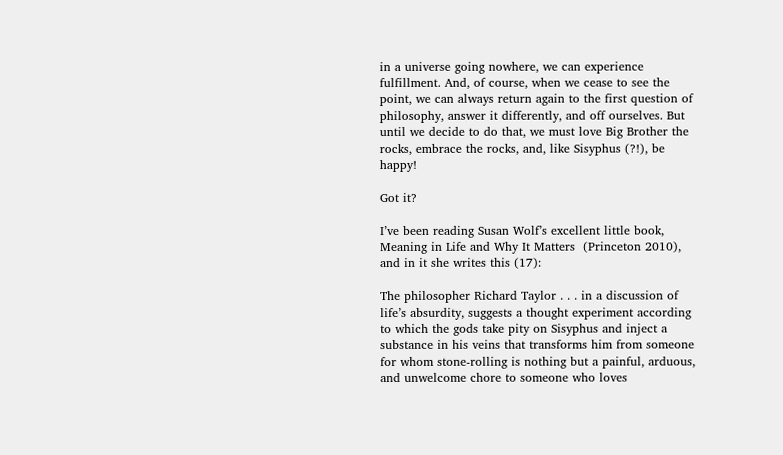in a universe going nowhere, we can experience fulfillment. And, of course, when we cease to see the point, we can always return again to the first question of philosophy, answer it differently, and off ourselves. But until we decide to do that, we must love Big Brother the rocks, embrace the rocks, and, like Sisyphus (?!), be happy!

Got it?

I’ve been reading Susan Wolf’s excellent little book, Meaning in Life and Why It Matters  (Princeton 2010), and in it she writes this (17):

The philosopher Richard Taylor . . . in a discussion of life’s absurdity, suggests a thought experiment according to which the gods take pity on Sisyphus and inject a substance in his veins that transforms him from someone for whom stone-rolling is nothing but a painful, arduous, and unwelcome chore to someone who loves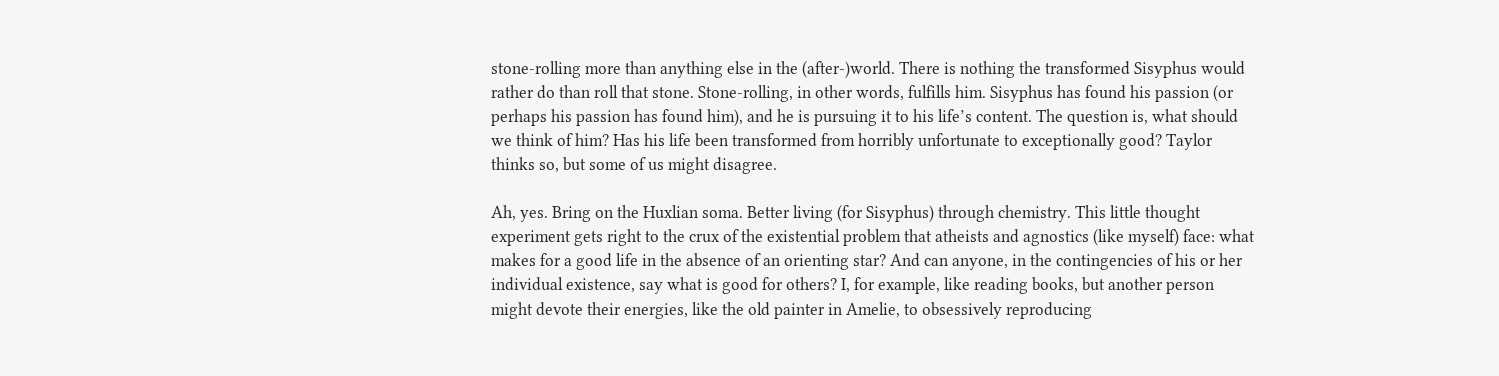stone-rolling more than anything else in the (after-)world. There is nothing the transformed Sisyphus would rather do than roll that stone. Stone-rolling, in other words, fulfills him. Sisyphus has found his passion (or perhaps his passion has found him), and he is pursuing it to his life’s content. The question is, what should we think of him? Has his life been transformed from horribly unfortunate to exceptionally good? Taylor thinks so, but some of us might disagree.

Ah, yes. Bring on the Huxlian soma. Better living (for Sisyphus) through chemistry. This little thought experiment gets right to the crux of the existential problem that atheists and agnostics (like myself) face: what makes for a good life in the absence of an orienting star? And can anyone, in the contingencies of his or her individual existence, say what is good for others? I, for example, like reading books, but another person might devote their energies, like the old painter in Amelie, to obsessively reproducing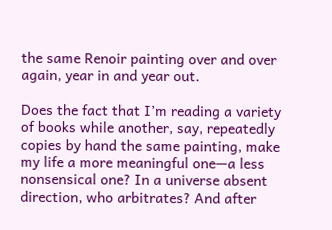the same Renoir painting over and over again, year in and year out.

Does the fact that I’m reading a variety of books while another, say, repeatedly copies by hand the same painting, make my life a more meaningful one—a less nonsensical one? In a universe absent direction, who arbitrates? And after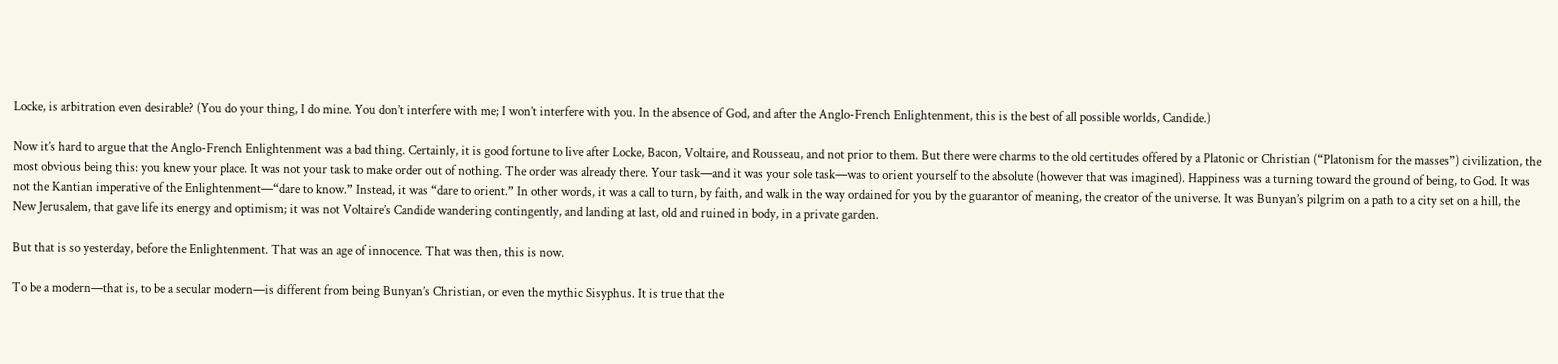Locke, is arbitration even desirable? (You do your thing, I do mine. You don’t interfere with me; I won’t interfere with you. In the absence of God, and after the Anglo-French Enlightenment, this is the best of all possible worlds, Candide.)

Now it’s hard to argue that the Anglo-French Enlightenment was a bad thing. Certainly, it is good fortune to live after Locke, Bacon, Voltaire, and Rousseau, and not prior to them. But there were charms to the old certitudes offered by a Platonic or Christian (“Platonism for the masses”) civilization, the most obvious being this: you knew your place. It was not your task to make order out of nothing. The order was already there. Your task—and it was your sole task—was to orient yourself to the absolute (however that was imagined). Happiness was a turning toward the ground of being, to God. It was not the Kantian imperative of the Enlightenment—“dare to know.” Instead, it was “dare to orient.” In other words, it was a call to turn, by faith, and walk in the way ordained for you by the guarantor of meaning, the creator of the universe. It was Bunyan’s pilgrim on a path to a city set on a hill, the New Jerusalem, that gave life its energy and optimism; it was not Voltaire’s Candide wandering contingently, and landing at last, old and ruined in body, in a private garden.

But that is so yesterday, before the Enlightenment. That was an age of innocence. That was then, this is now.

To be a modern—that is, to be a secular modern—is different from being Bunyan’s Christian, or even the mythic Sisyphus. It is true that the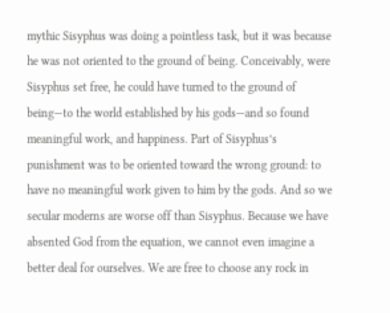mythic Sisyphus was doing a pointless task, but it was because he was not oriented to the ground of being. Conceivably, were Sisyphus set free, he could have turned to the ground of being—to the world established by his gods—and so found meaningful work, and happiness. Part of Sisyphus’s punishment was to be oriented toward the wrong ground: to have no meaningful work given to him by the gods. And so we secular moderns are worse off than Sisyphus. Because we have absented God from the equation, we cannot even imagine a better deal for ourselves. We are free to choose any rock in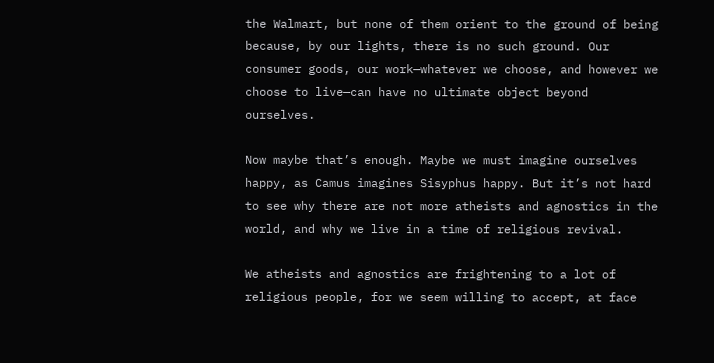the Walmart, but none of them orient to the ground of being because, by our lights, there is no such ground. Our consumer goods, our work—whatever we choose, and however we choose to live—can have no ultimate object beyond ourselves.

Now maybe that’s enough. Maybe we must imagine ourselves happy, as Camus imagines Sisyphus happy. But it’s not hard to see why there are not more atheists and agnostics in the world, and why we live in a time of religious revival.

We atheists and agnostics are frightening to a lot of religious people, for we seem willing to accept, at face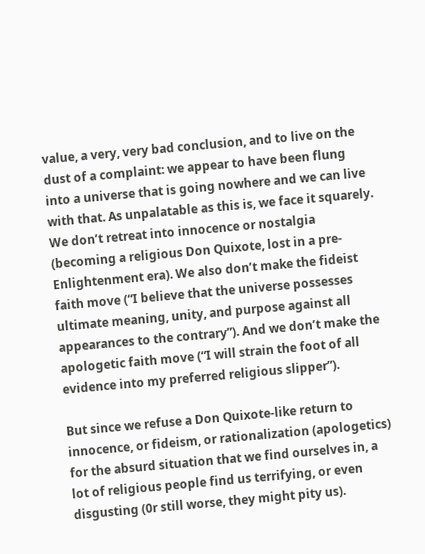value, a very, very bad conclusion, and to live on the dust of a complaint: we appear to have been flung into a universe that is going nowhere and we can live with that. As unpalatable as this is, we face it squarely. We don’t retreat into innocence or nostalgia (becoming a religious Don Quixote, lost in a pre-Enlightenment era). We also don’t make the fideist faith move (“I believe that the universe possesses ultimate meaning, unity, and purpose against all appearances to the contrary”). And we don’t make the apologetic faith move (“I will strain the foot of all evidence into my preferred religious slipper”).

But since we refuse a Don Quixote-like return to innocence, or fideism, or rationalization (apologetics) for the absurd situation that we find ourselves in, a lot of religious people find us terrifying, or even disgusting (0r still worse, they might pity us).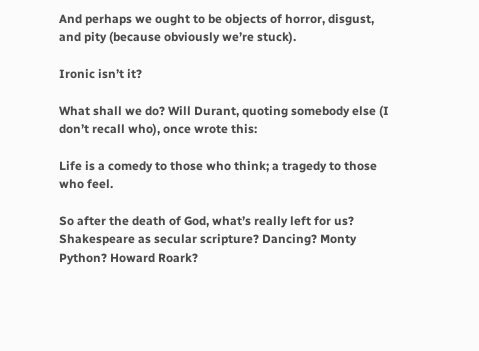And perhaps we ought to be objects of horror, disgust, and pity (because obviously we’re stuck).

Ironic isn’t it?

What shall we do? Will Durant, quoting somebody else (I don’t recall who), once wrote this:

Life is a comedy to those who think; a tragedy to those who feel.

So after the death of God, what’s really left for us? Shakespeare as secular scripture? Dancing? Monty Python? Howard Roark?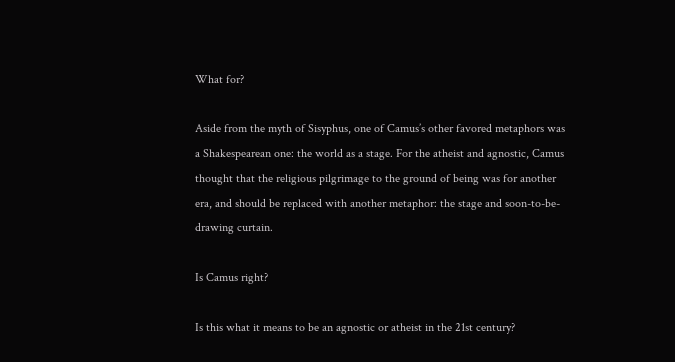What for?

Aside from the myth of Sisyphus, one of Camus’s other favored metaphors was a Shakespearean one: the world as a stage. For the atheist and agnostic, Camus thought that the religious pilgrimage to the ground of being was for another era, and should be replaced with another metaphor: the stage and soon-to-be-drawing curtain.

Is Camus right?

Is this what it means to be an agnostic or atheist in the 21st century?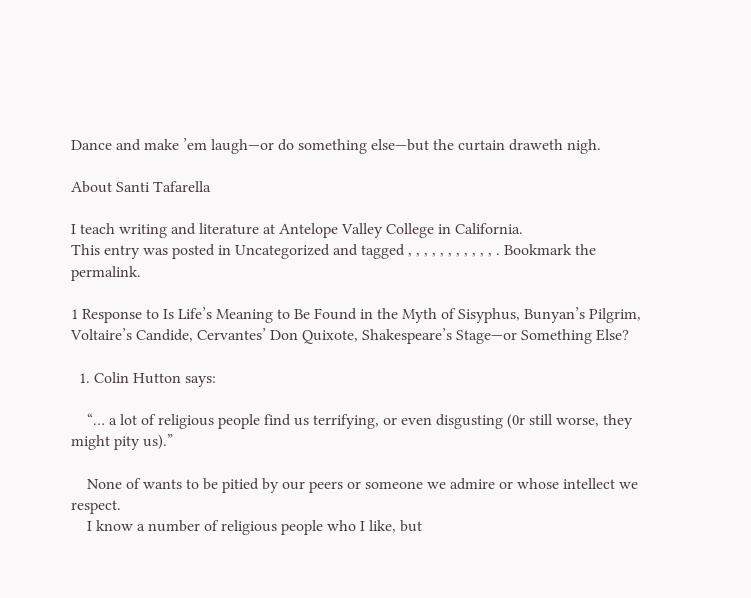Dance and make ’em laugh—or do something else—but the curtain draweth nigh.

About Santi Tafarella

I teach writing and literature at Antelope Valley College in California.
This entry was posted in Uncategorized and tagged , , , , , , , , , , , . Bookmark the permalink.

1 Response to Is Life’s Meaning to Be Found in the Myth of Sisyphus, Bunyan’s Pilgrim, Voltaire’s Candide, Cervantes’ Don Quixote, Shakespeare’s Stage—or Something Else?

  1. Colin Hutton says:

    “… a lot of religious people find us terrifying, or even disgusting (0r still worse, they might pity us).”

    None of wants to be pitied by our peers or someone we admire or whose intellect we respect.
    I know a number of religious people who I like, but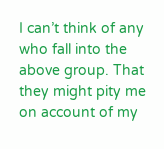I can’t think of any who fall into the above group. That they might pity me on account of my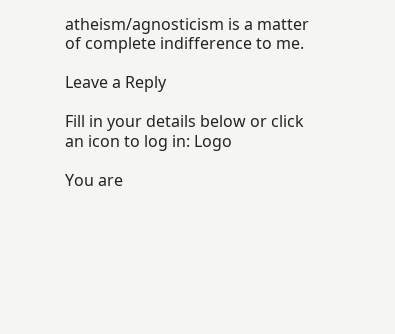atheism/agnosticism is a matter of complete indifference to me.

Leave a Reply

Fill in your details below or click an icon to log in: Logo

You are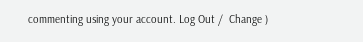commenting using your account. Log Out /  Change )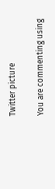Twitter picture

You are commenting using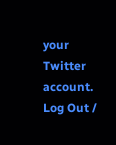your Twitter account. Log Out /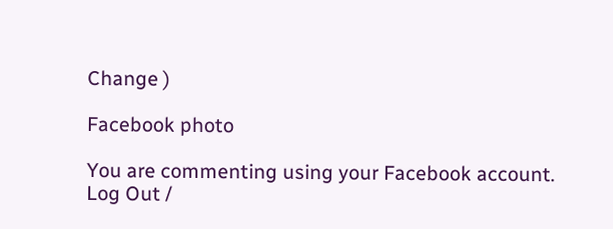Change )

Facebook photo

You are commenting using your Facebook account. Log Out /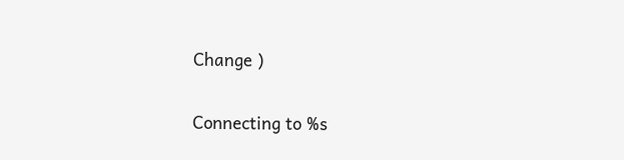Change )

Connecting to %s